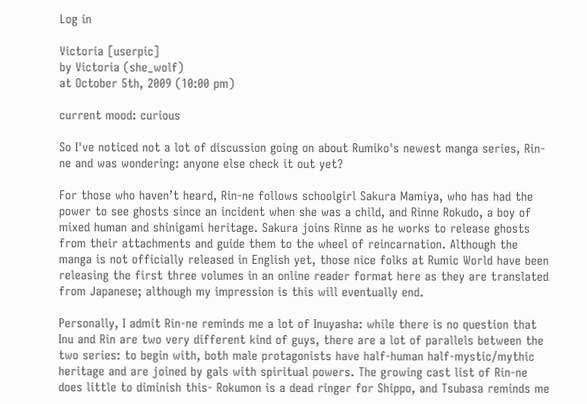Log in

Victoria [userpic]
by Victoria (she_wolf)
at October 5th, 2009 (10:00 pm)

current mood: curious

So I've noticed not a lot of discussion going on about Rumiko's newest manga series, Rin-ne and was wondering: anyone else check it out yet?

For those who haven’t heard, Rin-ne follows schoolgirl Sakura Mamiya, who has had the power to see ghosts since an incident when she was a child, and Rinne Rokudo, a boy of mixed human and shinigami heritage. Sakura joins Rinne as he works to release ghosts from their attachments and guide them to the wheel of reincarnation. Although the manga is not officially released in English yet, those nice folks at Rumic World have been releasing the first three volumes in an online reader format here as they are translated from Japanese; although my impression is this will eventually end.

Personally, I admit Rin-ne reminds me a lot of Inuyasha: while there is no question that Inu and Rin are two very different kind of guys, there are a lot of parallels between the two series: to begin with, both male protagonists have half-human half-mystic/mythic heritage and are joined by gals with spiritual powers. The growing cast list of Rin-ne does little to diminish this- Rokumon is a dead ringer for Shippo, and Tsubasa reminds me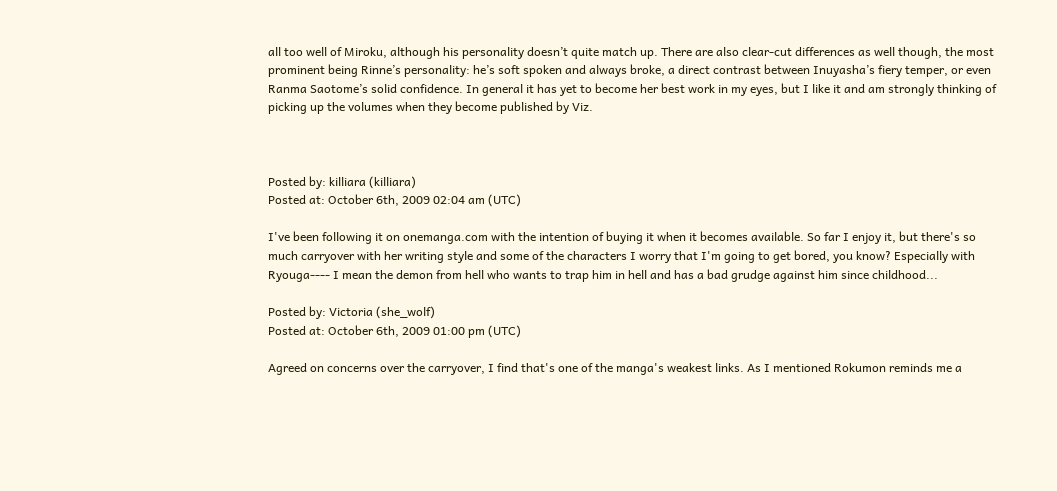all too well of Miroku, although his personality doesn’t quite match up. There are also clear-cut differences as well though, the most prominent being Rinne’s personality: he’s soft spoken and always broke, a direct contrast between Inuyasha’s fiery temper, or even Ranma Saotome’s solid confidence. In general it has yet to become her best work in my eyes, but I like it and am strongly thinking of picking up the volumes when they become published by Viz.



Posted by: killiara (killiara)
Posted at: October 6th, 2009 02:04 am (UTC)

I've been following it on onemanga.com with the intention of buying it when it becomes available. So far I enjoy it, but there's so much carryover with her writing style and some of the characters I worry that I'm going to get bored, you know? Especially with Ryouga---- I mean the demon from hell who wants to trap him in hell and has a bad grudge against him since childhood...

Posted by: Victoria (she_wolf)
Posted at: October 6th, 2009 01:00 pm (UTC)

Agreed on concerns over the carryover, I find that's one of the manga's weakest links. As I mentioned Rokumon reminds me a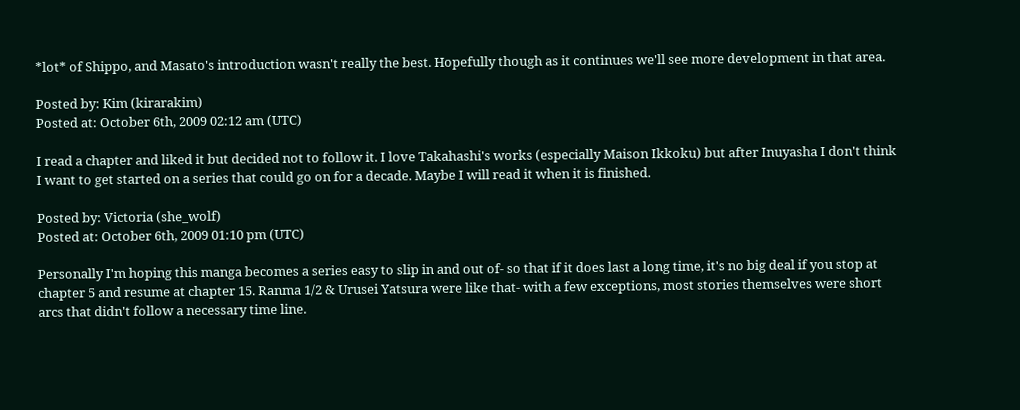*lot* of Shippo, and Masato's introduction wasn't really the best. Hopefully though as it continues we'll see more development in that area.

Posted by: Kim (kirarakim)
Posted at: October 6th, 2009 02:12 am (UTC)

I read a chapter and liked it but decided not to follow it. I love Takahashi's works (especially Maison Ikkoku) but after Inuyasha I don't think I want to get started on a series that could go on for a decade. Maybe I will read it when it is finished.

Posted by: Victoria (she_wolf)
Posted at: October 6th, 2009 01:10 pm (UTC)

Personally I'm hoping this manga becomes a series easy to slip in and out of- so that if it does last a long time, it's no big deal if you stop at chapter 5 and resume at chapter 15. Ranma 1/2 & Urusei Yatsura were like that- with a few exceptions, most stories themselves were short arcs that didn't follow a necessary time line.